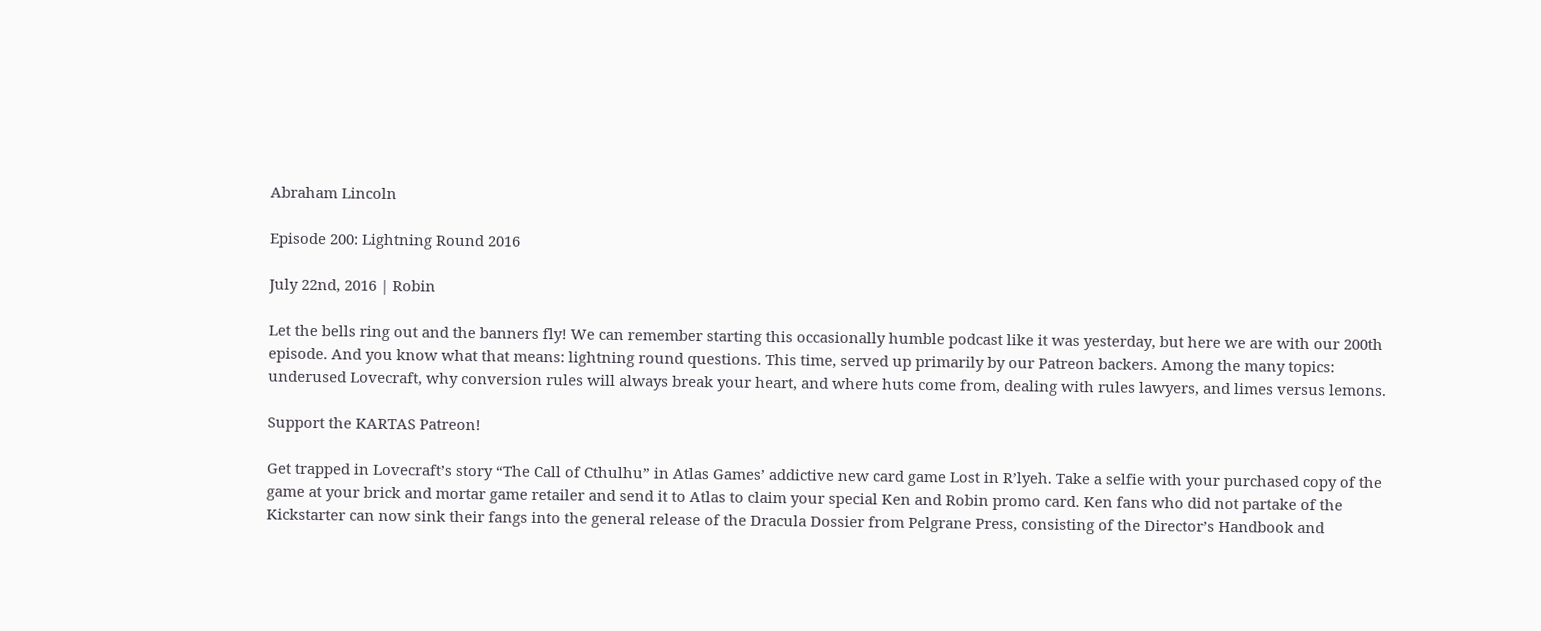Abraham Lincoln

Episode 200: Lightning Round 2016

July 22nd, 2016 | Robin

Let the bells ring out and the banners fly! We can remember starting this occasionally humble podcast like it was yesterday, but here we are with our 200th episode. And you know what that means: lightning round questions. This time, served up primarily by our Patreon backers. Among the many topics: underused Lovecraft, why conversion rules will always break your heart, and where huts come from, dealing with rules lawyers, and limes versus lemons.

Support the KARTAS Patreon!

Get trapped in Lovecraft’s story “The Call of Cthulhu” in Atlas Games’ addictive new card game Lost in R’lyeh. Take a selfie with your purchased copy of the game at your brick and mortar game retailer and send it to Atlas to claim your special Ken and Robin promo card. Ken fans who did not partake of the Kickstarter can now sink their fangs into the general release of the Dracula Dossier from Pelgrane Press, consisting of the Director’s Handbook and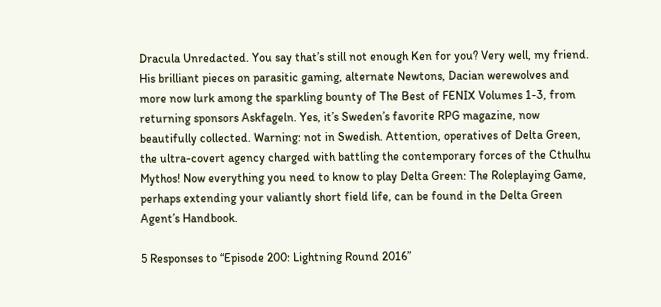Dracula Unredacted. You say that’s still not enough Ken for you? Very well, my friend. His brilliant pieces on parasitic gaming, alternate Newtons, Dacian werewolves and more now lurk among the sparkling bounty of The Best of FENIX Volumes 1-3, from returning sponsors Askfageln. Yes, it’s Sweden’s favorite RPG magazine, now beautifully collected. Warning: not in Swedish. Attention, operatives of Delta Green, the ultra-covert agency charged with battling the contemporary forces of the Cthulhu Mythos! Now everything you need to know to play Delta Green: The Roleplaying Game, perhaps extending your valiantly short field life, can be found in the Delta Green Agent’s Handbook.

5 Responses to “Episode 200: Lightning Round 2016”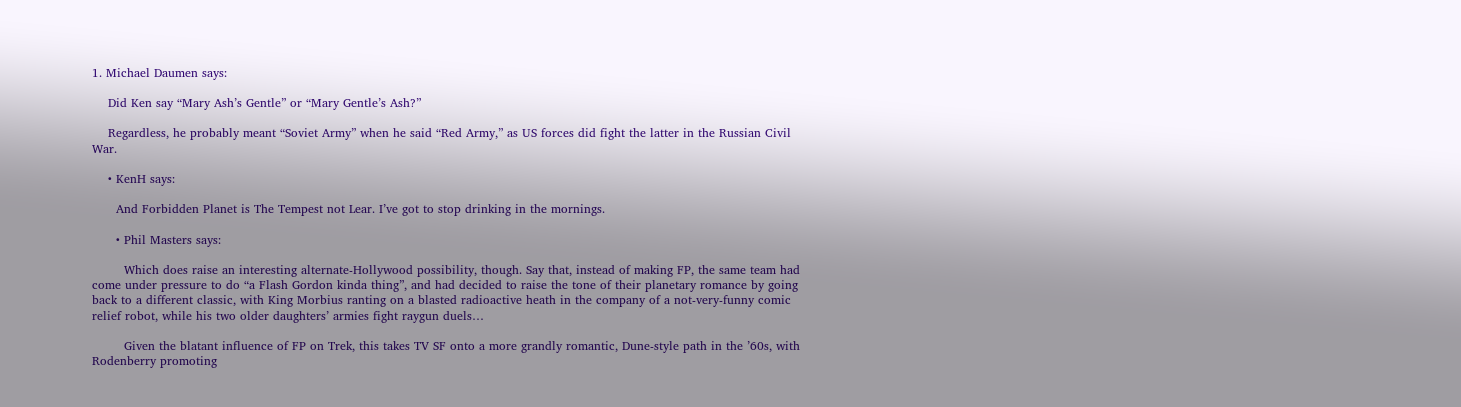1. Michael Daumen says:

    Did Ken say “Mary Ash’s Gentle” or “Mary Gentle’s Ash?”

    Regardless, he probably meant “Soviet Army” when he said “Red Army,” as US forces did fight the latter in the Russian Civil War.

    • KenH says:

      And Forbidden Planet is The Tempest not Lear. I’ve got to stop drinking in the mornings.

      • Phil Masters says:

        Which does raise an interesting alternate-Hollywood possibility, though. Say that, instead of making FP, the same team had come under pressure to do “a Flash Gordon kinda thing”, and had decided to raise the tone of their planetary romance by going back to a different classic, with King Morbius ranting on a blasted radioactive heath in the company of a not-very-funny comic relief robot, while his two older daughters’ armies fight raygun duels…

        Given the blatant influence of FP on Trek, this takes TV SF onto a more grandly romantic, Dune-style path in the ’60s, with Rodenberry promoting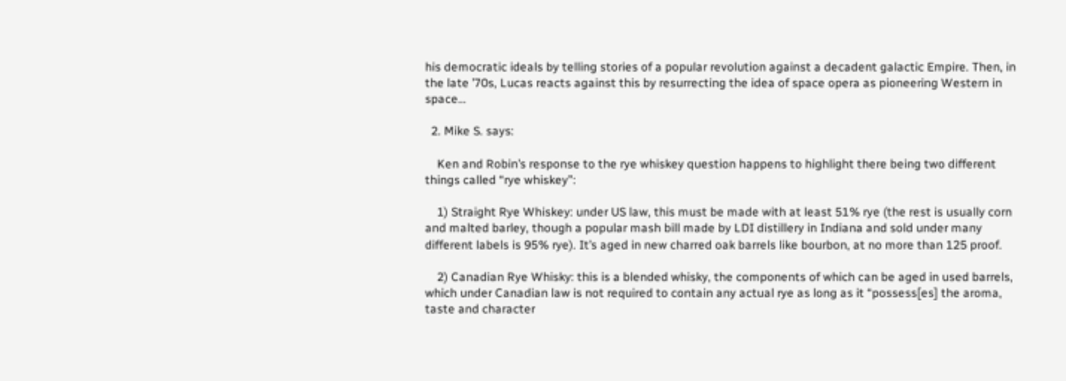his democratic ideals by telling stories of a popular revolution against a decadent galactic Empire. Then, in the late ’70s, Lucas reacts against this by resurrecting the idea of space opera as pioneering Western in space…

  2. Mike S. says:

    Ken and Robin’s response to the rye whiskey question happens to highlight there being two different things called “rye whiskey”:

    1) Straight Rye Whiskey: under US law, this must be made with at least 51% rye (the rest is usually corn and malted barley, though a popular mash bill made by LDI distillery in Indiana and sold under many different labels is 95% rye). It’s aged in new charred oak barrels like bourbon, at no more than 125 proof.

    2) Canadian Rye Whisky: this is a blended whisky, the components of which can be aged in used barrels, which under Canadian law is not required to contain any actual rye as long as it “possess[es] the aroma, taste and character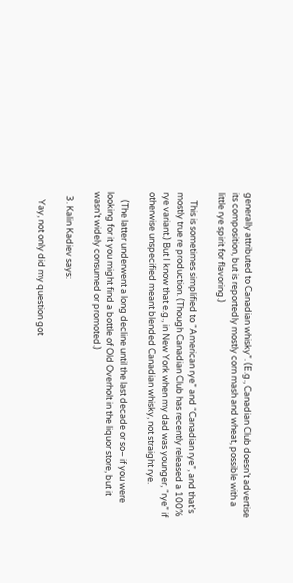generally attributed to Canadian whisky”. (E.g., Canadian Club doesn’t advertise its composition, but is reportedly mostly corn mash and wheat, possible with a little rye spirit for flavoring.)

    This is sometimes simplified to “American rye” and “Canadian rye”, and that’s mostly true re production. (Though Canadian Club has recently released a 100% rye variant.) But I know that e.g., in New York when my dad was younger, “rye” if otherwise unspecified meant blended Canadian whisky, not straight rye.

    (The latter underwent a long decline until the last decade or so– if you were looking for it you might find a bottle of Old Overholt in the liquor store, but it wasn’t widely consumed or promoted.)

  3. Kalin Kadiev says:

    Yay, not only did my question got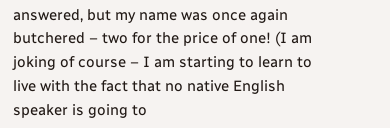answered, but my name was once again butchered – two for the price of one! (I am joking of course – I am starting to learn to live with the fact that no native English speaker is going to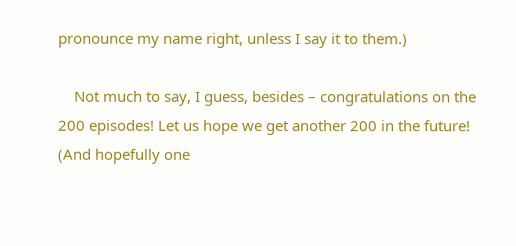pronounce my name right, unless I say it to them.)

    Not much to say, I guess, besides – congratulations on the 200 episodes! Let us hope we get another 200 in the future! (And hopefully one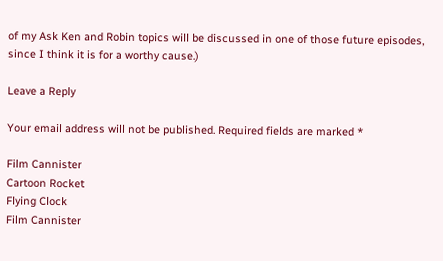of my Ask Ken and Robin topics will be discussed in one of those future episodes, since I think it is for a worthy cause.)

Leave a Reply

Your email address will not be published. Required fields are marked *

Film Cannister
Cartoon Rocket
Flying Clock
Film Cannister